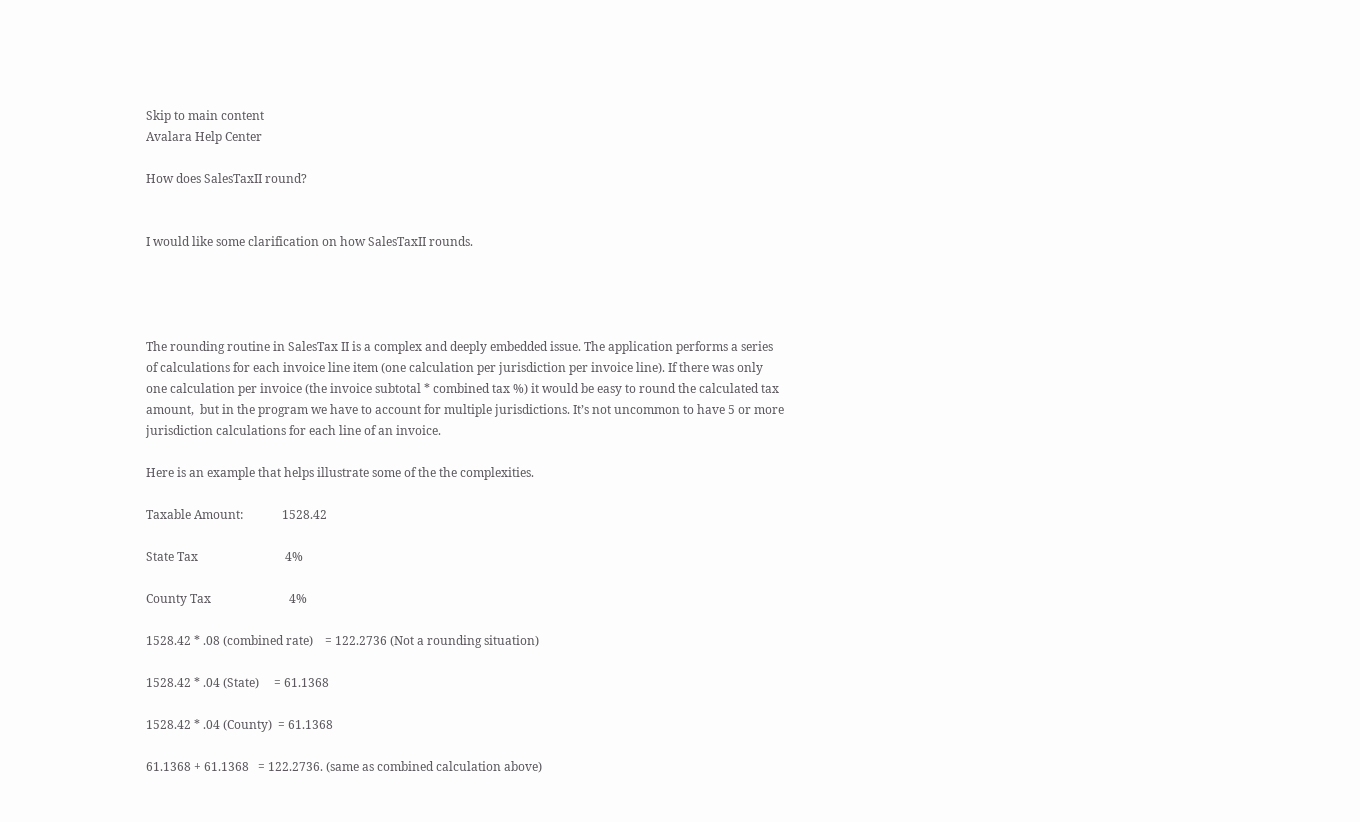Skip to main content
Avalara Help Center

How does SalesTaxII round?


I would like some clarification on how SalesTaxII rounds.




The rounding routine in SalesTax II is a complex and deeply embedded issue. The application performs a series of calculations for each invoice line item (one calculation per jurisdiction per invoice line). If there was only one calculation per invoice (the invoice subtotal * combined tax %) it would be easy to round the calculated tax amount,  but in the program we have to account for multiple jurisdictions. It’s not uncommon to have 5 or more jurisdiction calculations for each line of an invoice.

Here is an example that helps illustrate some of the the complexities.

Taxable Amount:             1528.42

State Tax                             4%

County Tax                          4%

1528.42 * .08 (combined rate)    = 122.2736 (Not a rounding situation)

1528.42 * .04 (State)     = 61.1368

1528.42 * .04 (County)  = 61.1368

61.1368 + 61.1368   = 122.2736. (same as combined calculation above)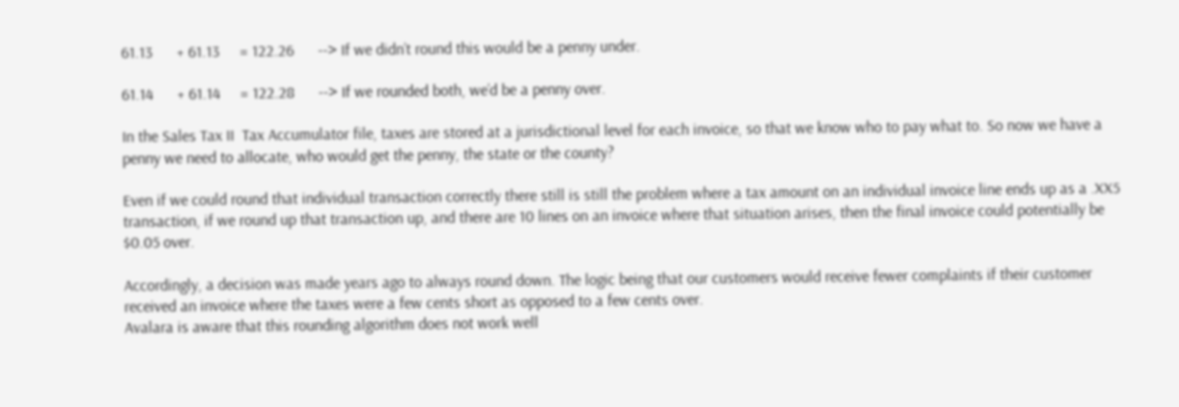61.13      + 61.13     = 122.26      --> If we didn’t round this would be a penny under.

61.14      + 61.14     = 122.28      --> If we rounded both, we’d be a penny over.

In the Sales Tax II  Tax Accumulator file, taxes are stored at a jurisdictional level for each invoice, so that we know who to pay what to. So now we have a penny we need to allocate, who would get the penny, the state or the county?

Even if we could round that individual transaction correctly there still is still the problem where a tax amount on an individual invoice line ends up as a .XX5 transaction, if we round up that transaction up, and there are 10 lines on an invoice where that situation arises, then the final invoice could potentially be $0.05 over.

Accordingly, a decision was made years ago to always round down. The logic being that our customers would receive fewer complaints if their customer received an invoice where the taxes were a few cents short as opposed to a few cents over.
Avalara is aware that this rounding algorithm does not work well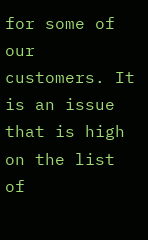for some of our customers. It is an issue that is high on the list of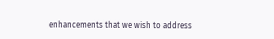enhancements that we wish to address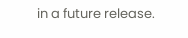in a future release.